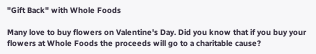"Gift Back" with Whole Foods

Many love to buy flowers on Valentine's Day. Did you know that if you buy your flowers at Whole Foods the proceeds will go to a charitable cause?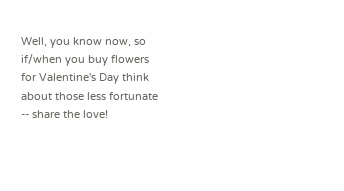Well, you know now, so if/when you buy flowers for Valentine's Day think about those less fortunate -- share the love!